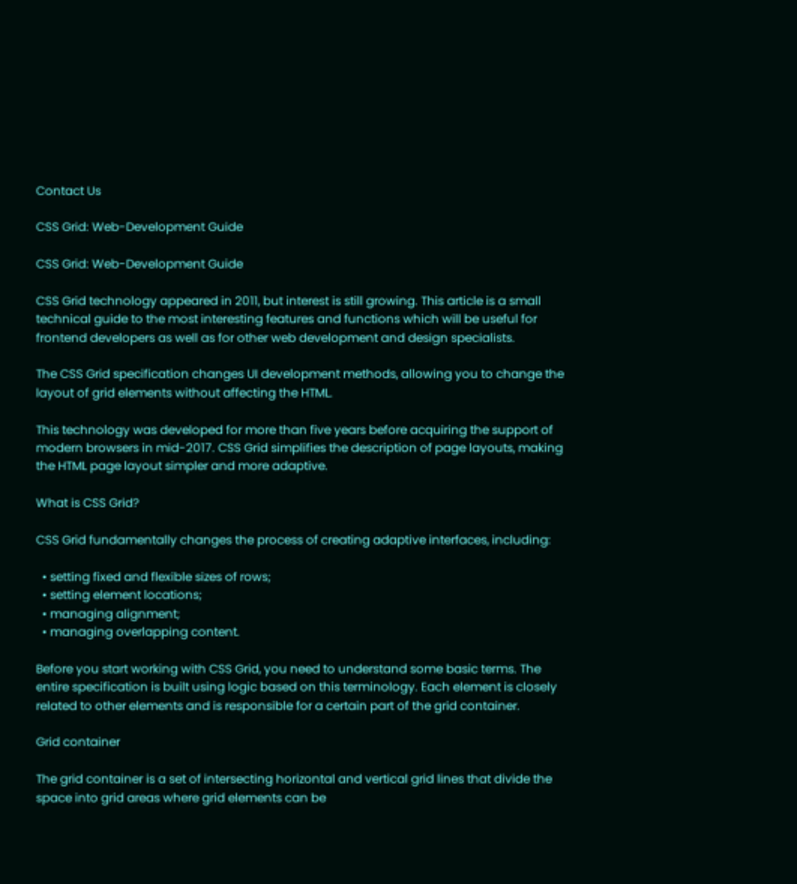Contact Us

CSS Grid: Web-Development Guide

CSS Grid: Web-Development Guide

CSS Grid technology appeared in 2011, but interest is still growing. This article is a small technical guide to the most interesting features and functions which will be useful for frontend developers as well as for other web development and design specialists.

The CSS Grid specification changes UI development methods, allowing you to change the layout of grid elements without affecting the HTML.

This technology was developed for more than five years before acquiring the support of modern browsers in mid-2017. CSS Grid simplifies the description of page layouts, making the HTML page layout simpler and more adaptive.

What is CSS Grid?

CSS Grid fundamentally changes the process of creating adaptive interfaces, including:

  • setting fixed and flexible sizes of rows;
  • setting element locations;
  • managing alignment;
  • managing overlapping content.

Before you start working with CSS Grid, you need to understand some basic terms. The entire specification is built using logic based on this terminology. Each element is closely related to other elements and is responsible for a certain part of the grid container.

Grid container

The grid container is a set of intersecting horizontal and vertical grid lines that divide the space into grid areas where grid elements can be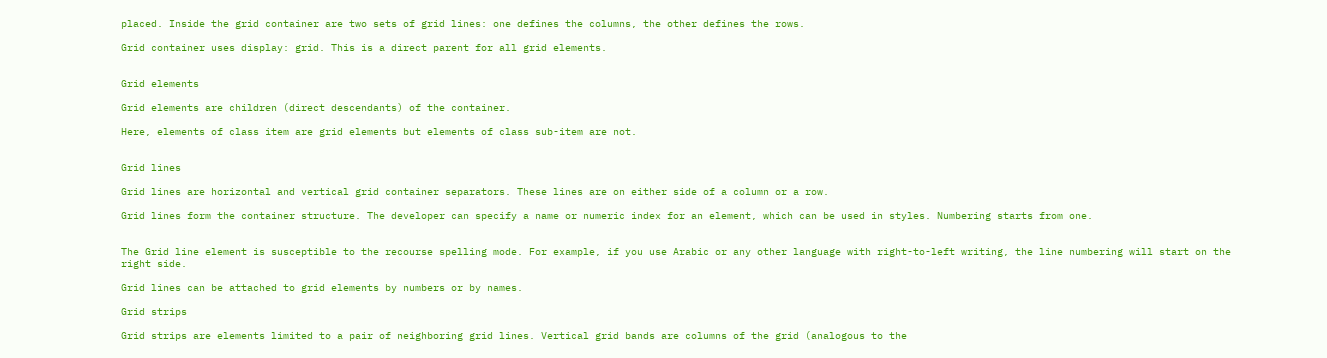placed. Inside the grid container are two sets of grid lines: one defines the columns, the other defines the rows.

Grid container uses display: grid. This is a direct parent for all grid elements.


Grid elements

Grid elements are children (direct descendants) of the container.

Here, elements of class item are grid elements but elements of class sub-item are not.


Grid lines

Grid lines are horizontal and vertical grid container separators. These lines are on either side of a column or a row.

Grid lines form the container structure. The developer can specify a name or numeric index for an element, which can be used in styles. Numbering starts from one.


The Grid line element is susceptible to the recourse spelling mode. For example, if you use Arabic or any other language with right-to-left writing, the line numbering will start on the right side.

Grid lines can be attached to grid elements by numbers or by names.

Grid strips

Grid strips are elements limited to a pair of neighboring grid lines. Vertical grid bands are columns of the grid (analogous to the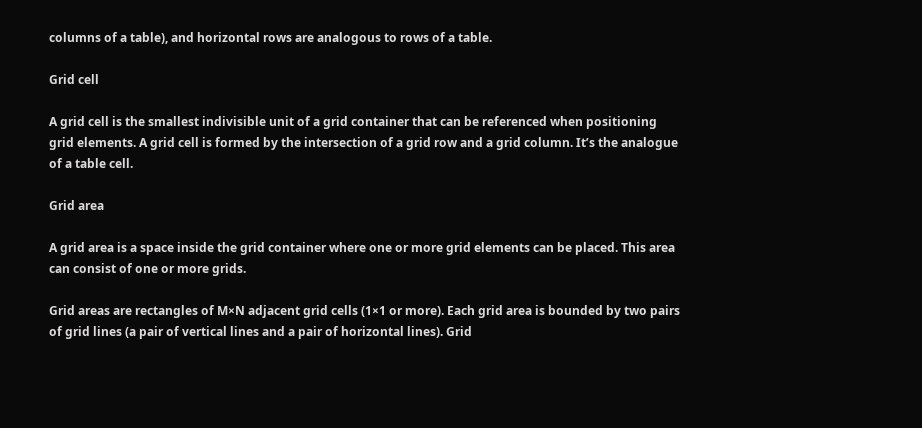columns of a table), and horizontal rows are analogous to rows of a table.

Grid cell

A grid cell is the smallest indivisible unit of a grid container that can be referenced when positioning grid elements. A grid cell is formed by the intersection of a grid row and a grid column. It’s the analogue of a table cell.

Grid area

A grid area is a space inside the grid container where one or more grid elements can be placed. This area can consist of one or more grids.

Grid areas are rectangles of M×N adjacent grid cells (1×1 or more). Each grid area is bounded by two pairs of grid lines (a pair of vertical lines and a pair of horizontal lines). Grid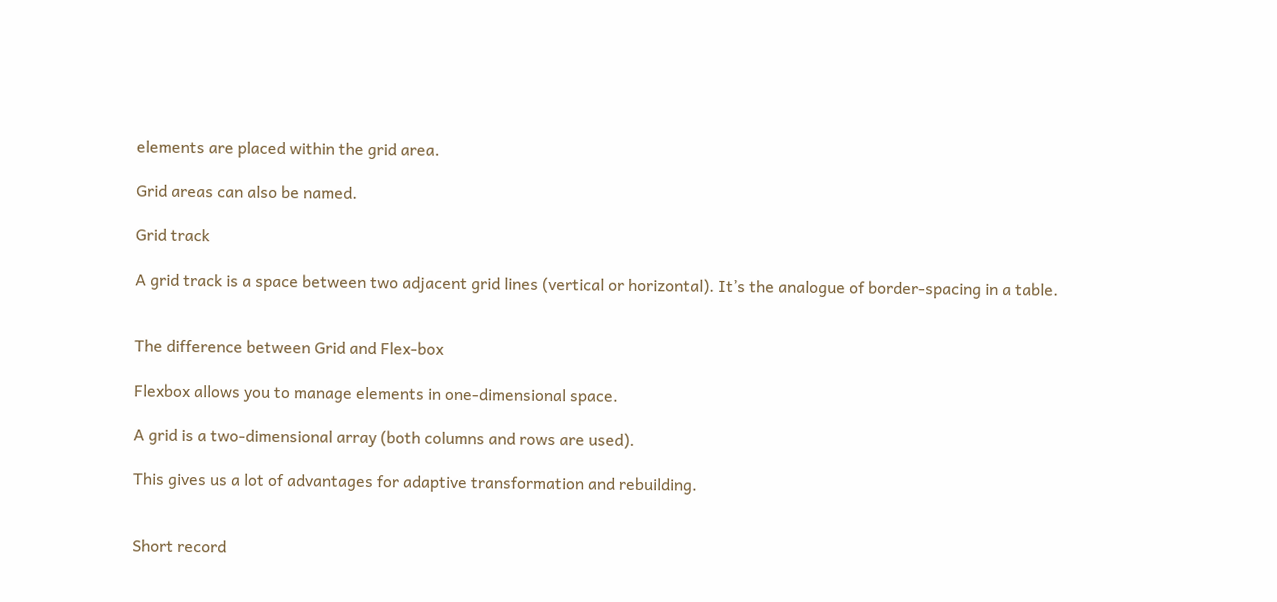elements are placed within the grid area.

Grid areas can also be named.

Grid track

A grid track is a space between two adjacent grid lines (vertical or horizontal). It’s the analogue of border-spacing in a table.


The difference between Grid and Flex-box

Flexbox allows you to manage elements in one-dimensional space.

A grid is a two-dimensional array (both columns and rows are used).

This gives us a lot of advantages for adaptive transformation and rebuilding.


Short record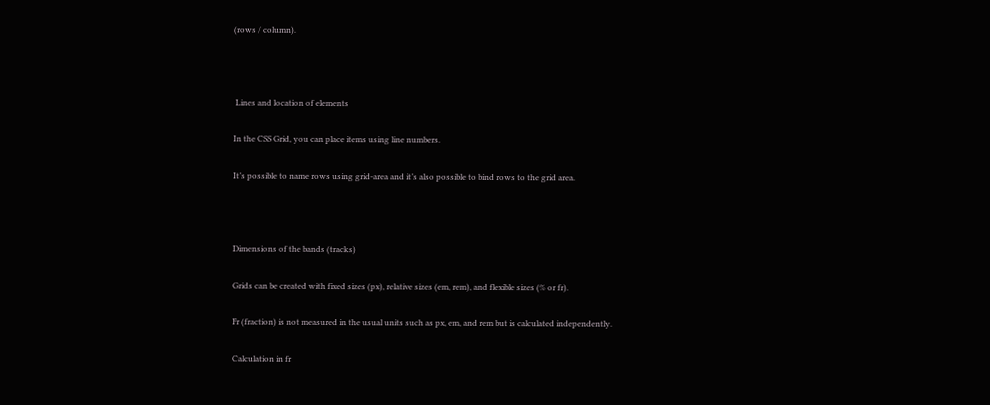(rows / column).



 Lines and location of elements

In the CSS Grid, you can place items using line numbers.

It’s possible to name rows using grid-area and it’s also possible to bind rows to the grid area.



Dimensions of the bands (tracks)

Grids can be created with fixed sizes (px), relative sizes (em, rem), and flexible sizes (% or fr).

Fr (fraction) is not measured in the usual units such as px, em, and rem but is calculated independently.

Calculation in fr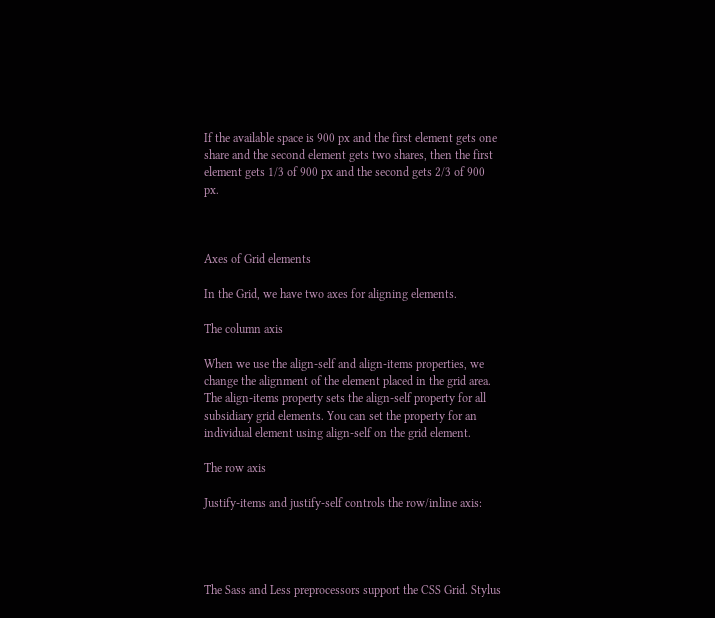If the available space is 900 px and the first element gets one share and the second element gets two shares, then the first element gets 1/3 of 900 px and the second gets 2/3 of 900 px.



Axes of Grid elements

In the Grid, we have two axes for aligning elements.

The column axis

When we use the align-self and align-items properties, we change the alignment of the element placed in the grid area. The align-items property sets the align-self property for all subsidiary grid elements. You can set the property for an individual element using align-self on the grid element.

The row axis

Justify-items and justify-self controls the row/inline axis:




The Sass and Less preprocessors support the CSS Grid. Stylus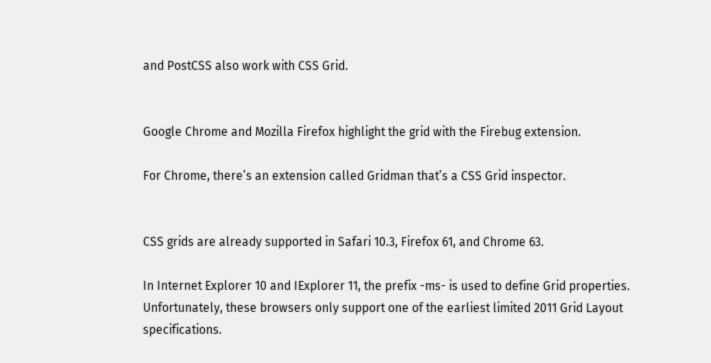and PostCSS also work with CSS Grid.


Google Chrome and Mozilla Firefox highlight the grid with the Firebug extension.

For Chrome, there’s an extension called Gridman that’s a CSS Grid inspector.


CSS grids are already supported in Safari 10.3, Firefox 61, and Chrome 63.

In Internet Explorer 10 and IExplorer 11, the prefix -ms- is used to define Grid properties. Unfortunately, these browsers only support one of the earliest limited 2011 Grid Layout specifications.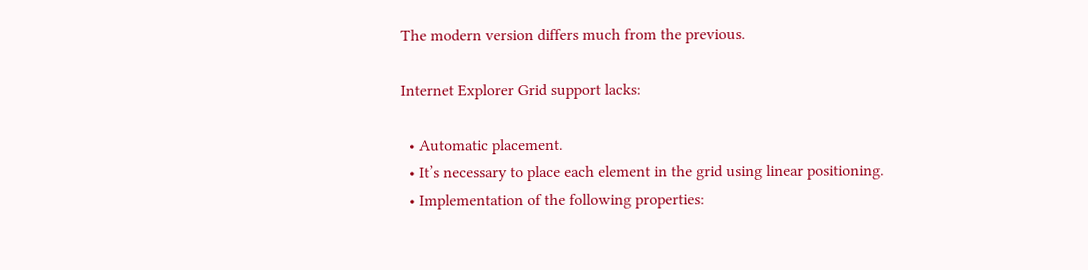The modern version differs much from the previous.

Internet Explorer Grid support lacks:

  • Automatic placement.
  • It’s necessary to place each element in the grid using linear positioning.
  • Implementation of the following properties: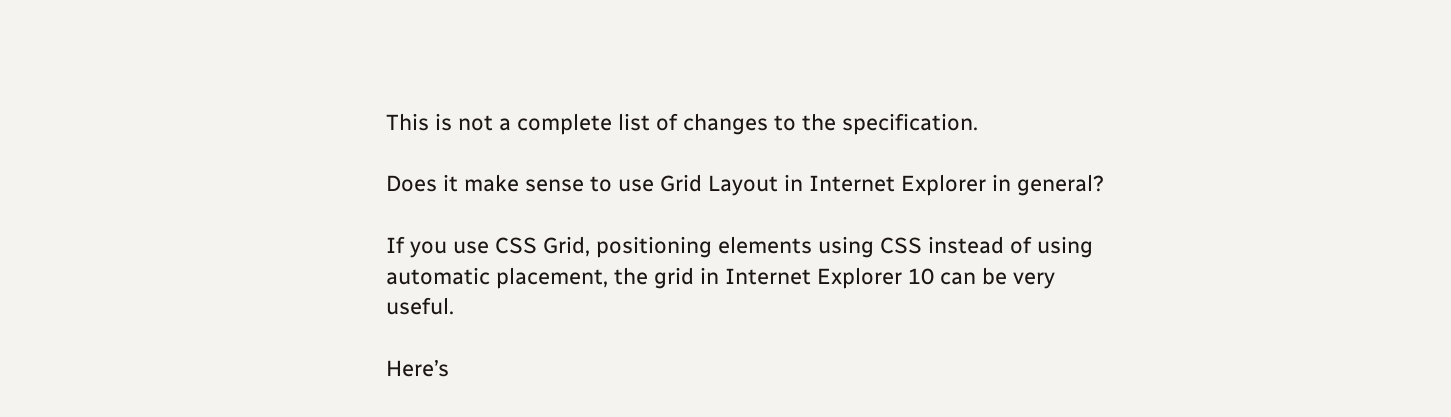This is not a complete list of changes to the specification.

Does it make sense to use Grid Layout in Internet Explorer in general?

If you use CSS Grid, positioning elements using CSS instead of using automatic placement, the grid in Internet Explorer 10 can be very useful.

Here’s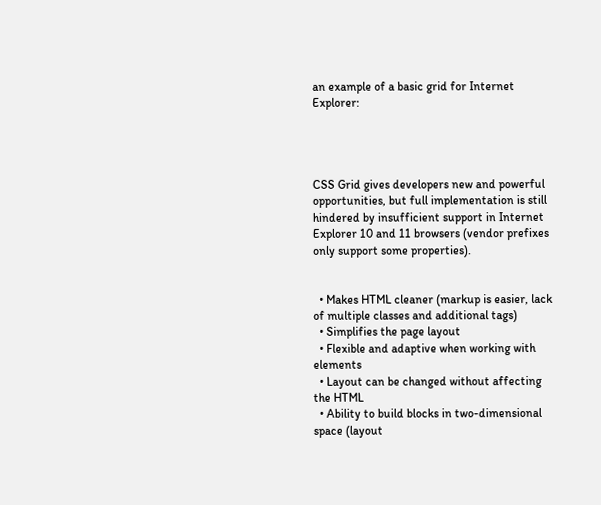an example of a basic grid for Internet Explorer:




CSS Grid gives developers new and powerful opportunities, but full implementation is still hindered by insufficient support in Internet Explorer 10 and 11 browsers (vendor prefixes only support some properties).


  • Makes HTML cleaner (markup is easier, lack of multiple classes and additional tags)
  • Simplifies the page layout
  • Flexible and adaptive when working with elements
  • Layout can be changed without affecting the HTML
  • Ability to build blocks in two-dimensional space (layout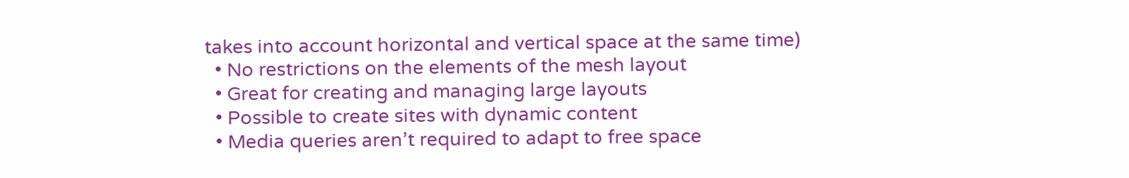takes into account horizontal and vertical space at the same time)
  • No restrictions on the elements of the mesh layout
  • Great for creating and managing large layouts
  • Possible to create sites with dynamic content
  • Media queries aren’t required to adapt to free space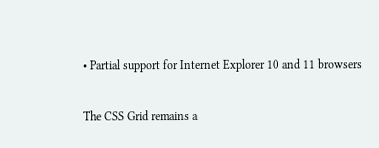• Partial support for Internet Explorer 10 and 11 browsers

The CSS Grid remains a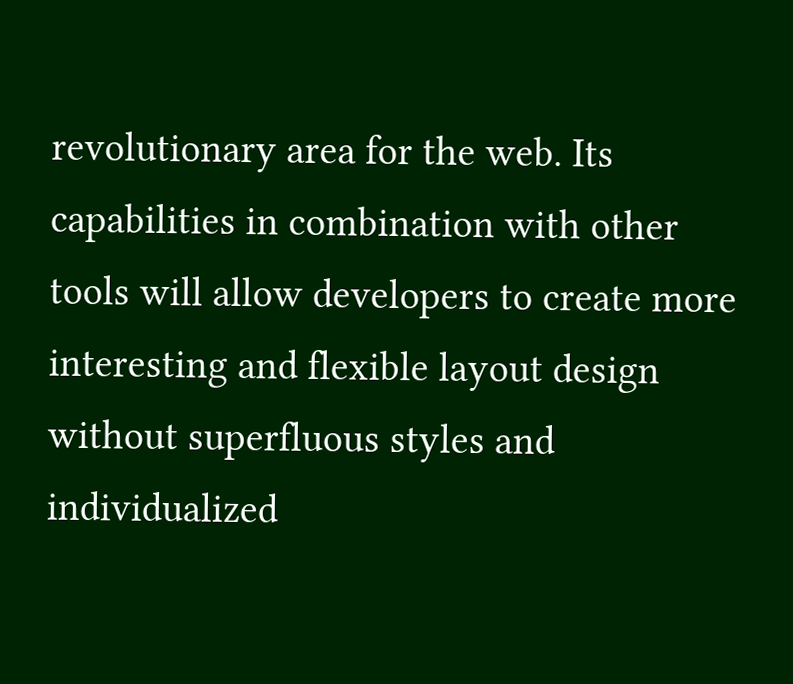revolutionary area for the web. Its capabilities in combination with other tools will allow developers to create more interesting and flexible layout design without superfluous styles and individualized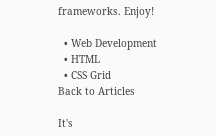frameworks. Enjoy!

  • Web Development
  • HTML
  • CSS Grid
Back to Articles

It's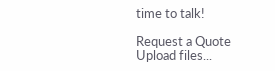time to talk!

Request a Quote
Upload files...